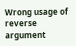Wrong usage of reverse argument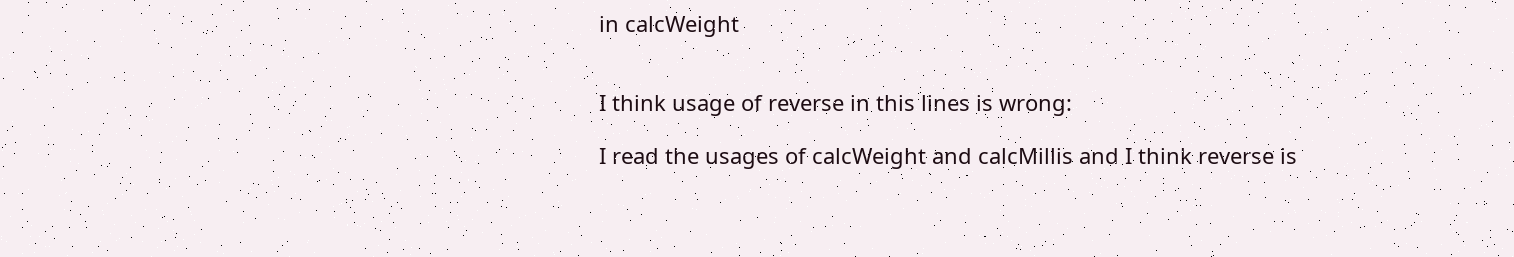in calcWeight


I think usage of reverse in this lines is wrong:

I read the usages of calcWeight and calcMillis and I think reverse is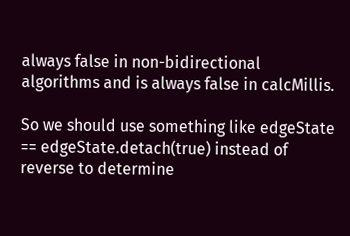always false in non-bidirectional algorithms and is always false in calcMillis.

So we should use something like edgeState == edgeState.detach(true) instead of reverse to determine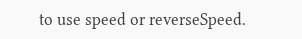to use speed or reverseSpeed.